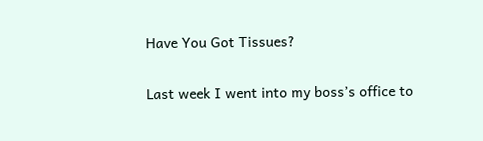Have You Got Tissues?

Last week I went into my boss’s office to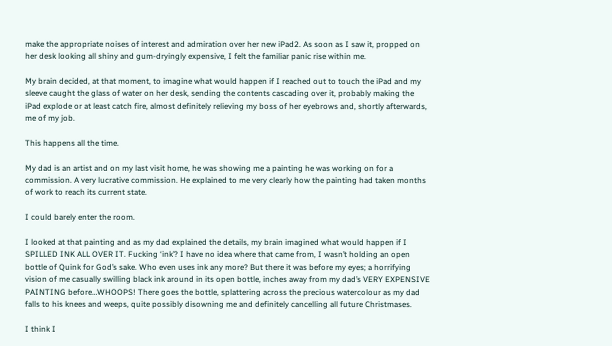make the appropriate noises of interest and admiration over her new iPad2. As soon as I saw it, propped on her desk looking all shiny and gum-dryingly expensive, I felt the familiar panic rise within me.

My brain decided, at that moment, to imagine what would happen if I reached out to touch the iPad and my sleeve caught the glass of water on her desk, sending the contents cascading over it, probably making the iPad explode or at least catch fire, almost definitely relieving my boss of her eyebrows and, shortly afterwards, me of my job.

This happens all the time.

My dad is an artist and on my last visit home, he was showing me a painting he was working on for a commission. A very lucrative commission. He explained to me very clearly how the painting had taken months of work to reach its current state.

I could barely enter the room.

I looked at that painting and as my dad explained the details, my brain imagined what would happen if I SPILLED INK ALL OVER IT. Fucking ‘ink’? I have no idea where that came from, I wasn’t holding an open bottle of Quink for God’s sake. Who even uses ink any more? But there it was before my eyes; a horrifying vision of me casually swilling black ink around in its open bottle, inches away from my dad’s VERY EXPENSIVE PAINTING before…WHOOPS! There goes the bottle, splattering across the precious watercolour as my dad falls to his knees and weeps, quite possibly disowning me and definitely cancelling all future Christmases.

I think I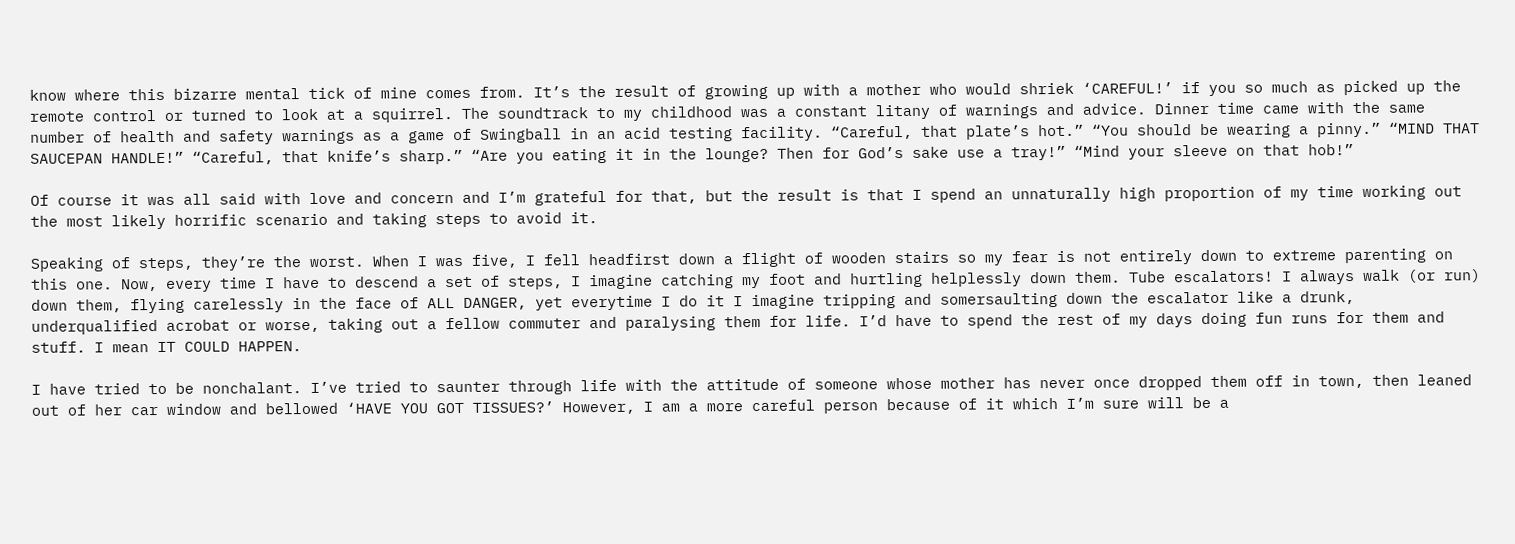know where this bizarre mental tick of mine comes from. It’s the result of growing up with a mother who would shriek ‘CAREFUL!’ if you so much as picked up the remote control or turned to look at a squirrel. The soundtrack to my childhood was a constant litany of warnings and advice. Dinner time came with the same number of health and safety warnings as a game of Swingball in an acid testing facility. “Careful, that plate’s hot.” “You should be wearing a pinny.” “MIND THAT SAUCEPAN HANDLE!” “Careful, that knife’s sharp.” “Are you eating it in the lounge? Then for God’s sake use a tray!” “Mind your sleeve on that hob!”

Of course it was all said with love and concern and I’m grateful for that, but the result is that I spend an unnaturally high proportion of my time working out the most likely horrific scenario and taking steps to avoid it.

Speaking of steps, they’re the worst. When I was five, I fell headfirst down a flight of wooden stairs so my fear is not entirely down to extreme parenting on this one. Now, every time I have to descend a set of steps, I imagine catching my foot and hurtling helplessly down them. Tube escalators! I always walk (or run) down them, flying carelessly in the face of ALL DANGER, yet everytime I do it I imagine tripping and somersaulting down the escalator like a drunk, underqualified acrobat or worse, taking out a fellow commuter and paralysing them for life. I’d have to spend the rest of my days doing fun runs for them and stuff. I mean IT COULD HAPPEN.

I have tried to be nonchalant. I’ve tried to saunter through life with the attitude of someone whose mother has never once dropped them off in town, then leaned out of her car window and bellowed ‘HAVE YOU GOT TISSUES?’ However, I am a more careful person because of it which I’m sure will be a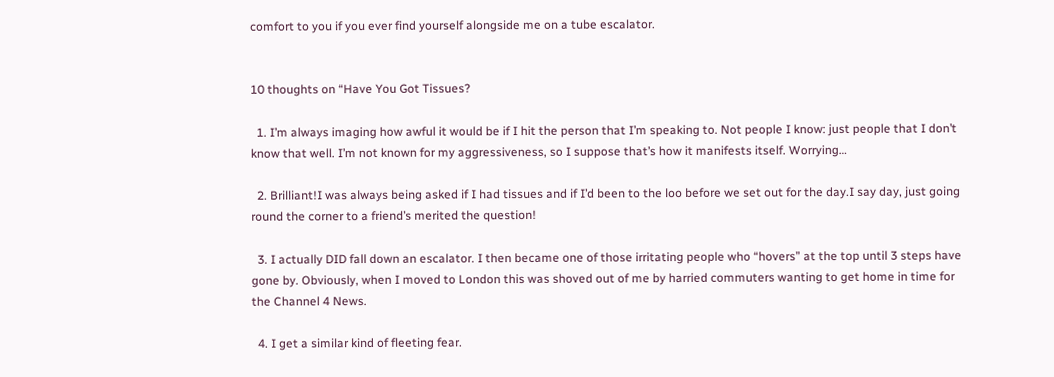comfort to you if you ever find yourself alongside me on a tube escalator.


10 thoughts on “Have You Got Tissues?

  1. I’m always imaging how awful it would be if I hit the person that I’m speaking to. Not people I know: just people that I don’t know that well. I’m not known for my aggressiveness, so I suppose that’s how it manifests itself. Worrying…

  2. Brilliant!I was always being asked if I had tissues and if I’d been to the loo before we set out for the day.I say day, just going round the corner to a friend’s merited the question!

  3. I actually DID fall down an escalator. I then became one of those irritating people who “hovers” at the top until 3 steps have gone by. Obviously, when I moved to London this was shoved out of me by harried commuters wanting to get home in time for the Channel 4 News.

  4. I get a similar kind of fleeting fear.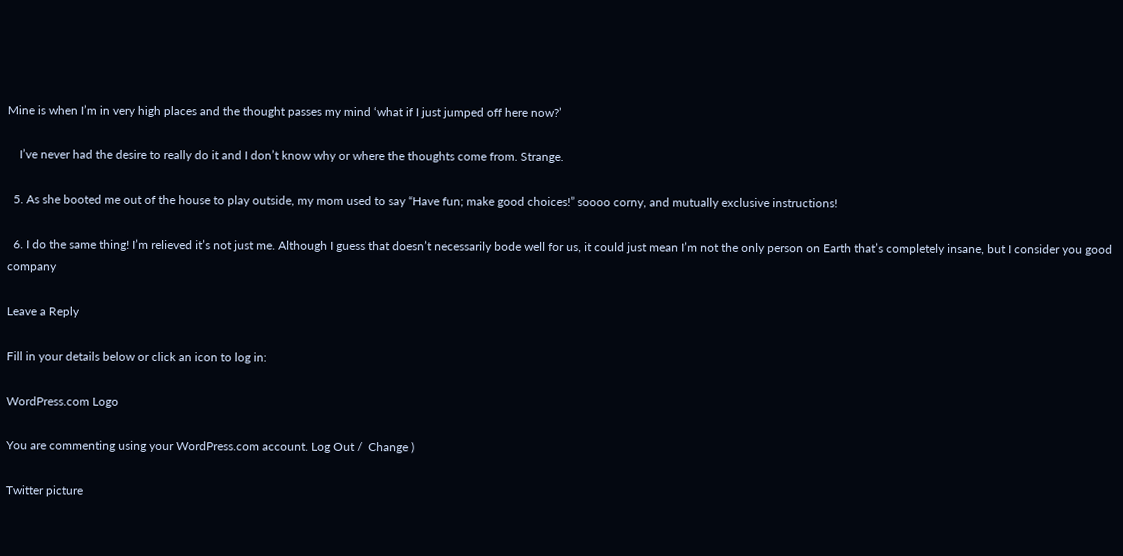Mine is when I’m in very high places and the thought passes my mind ‘what if I just jumped off here now?’

    I’ve never had the desire to really do it and I don’t know why or where the thoughts come from. Strange.

  5. As she booted me out of the house to play outside, my mom used to say “Have fun; make good choices!” soooo corny, and mutually exclusive instructions!

  6. I do the same thing! I’m relieved it’s not just me. Although I guess that doesn’t necessarily bode well for us, it could just mean I’m not the only person on Earth that’s completely insane, but I consider you good company

Leave a Reply

Fill in your details below or click an icon to log in:

WordPress.com Logo

You are commenting using your WordPress.com account. Log Out /  Change )

Twitter picture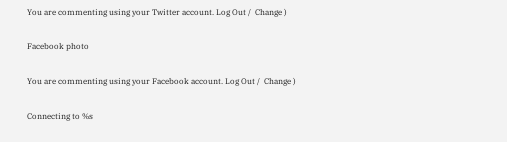You are commenting using your Twitter account. Log Out /  Change )

Facebook photo

You are commenting using your Facebook account. Log Out /  Change )

Connecting to %s